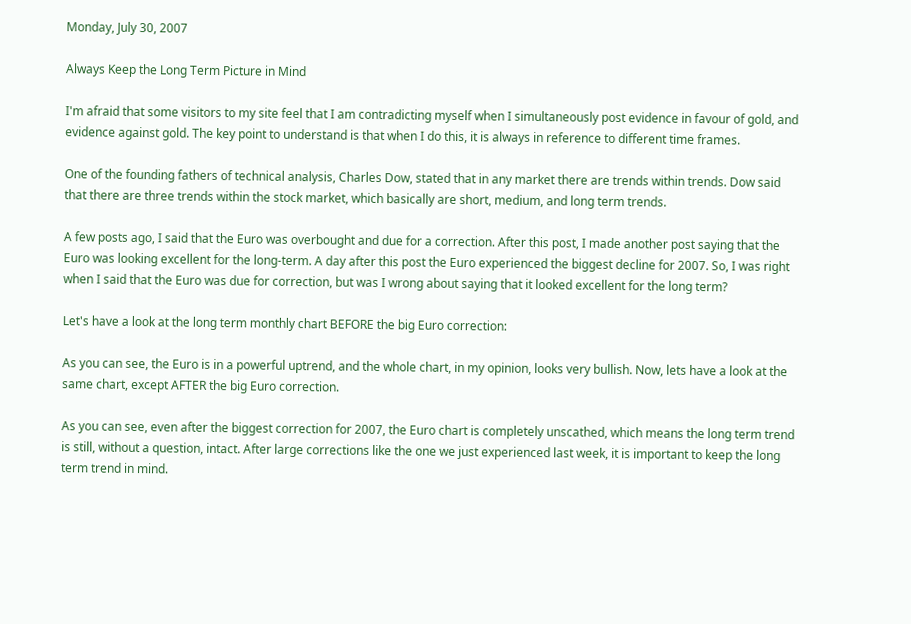Monday, July 30, 2007

Always Keep the Long Term Picture in Mind

I'm afraid that some visitors to my site feel that I am contradicting myself when I simultaneously post evidence in favour of gold, and evidence against gold. The key point to understand is that when I do this, it is always in reference to different time frames.

One of the founding fathers of technical analysis, Charles Dow, stated that in any market there are trends within trends. Dow said that there are three trends within the stock market, which basically are short, medium, and long term trends.

A few posts ago, I said that the Euro was overbought and due for a correction. After this post, I made another post saying that the Euro was looking excellent for the long-term. A day after this post the Euro experienced the biggest decline for 2007. So, I was right when I said that the Euro was due for correction, but was I wrong about saying that it looked excellent for the long term?

Let's have a look at the long term monthly chart BEFORE the big Euro correction:

As you can see, the Euro is in a powerful uptrend, and the whole chart, in my opinion, looks very bullish. Now, lets have a look at the same chart, except AFTER the big Euro correction.

As you can see, even after the biggest correction for 2007, the Euro chart is completely unscathed, which means the long term trend is still, without a question, intact. After large corrections like the one we just experienced last week, it is important to keep the long term trend in mind.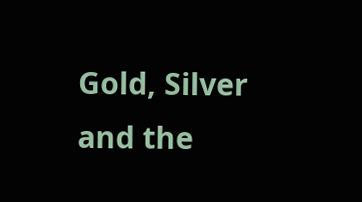Gold, Silver and the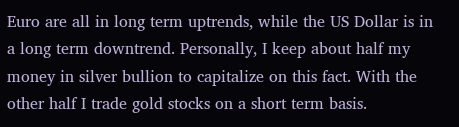Euro are all in long term uptrends, while the US Dollar is in a long term downtrend. Personally, I keep about half my money in silver bullion to capitalize on this fact. With the other half I trade gold stocks on a short term basis.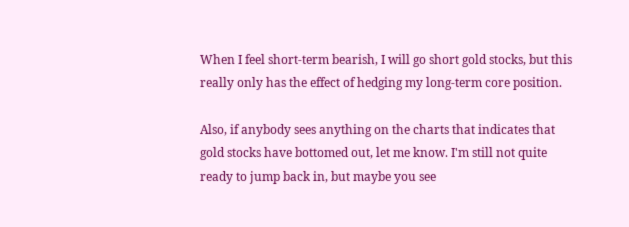When I feel short-term bearish, I will go short gold stocks, but this really only has the effect of hedging my long-term core position.

Also, if anybody sees anything on the charts that indicates that gold stocks have bottomed out, let me know. I'm still not quite ready to jump back in, but maybe you see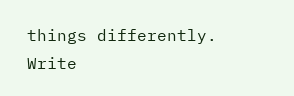things differently. Write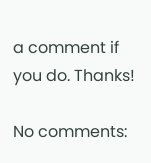a comment if you do. Thanks!

No comments: